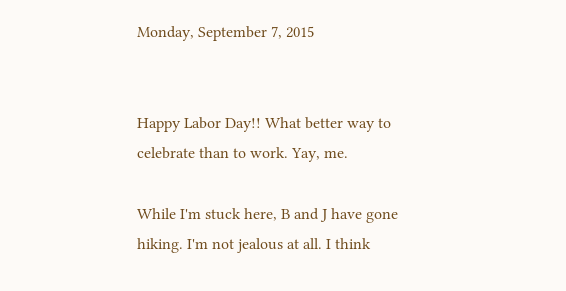Monday, September 7, 2015


Happy Labor Day!! What better way to celebrate than to work. Yay, me.

While I'm stuck here, B and J have gone hiking. I'm not jealous at all. I think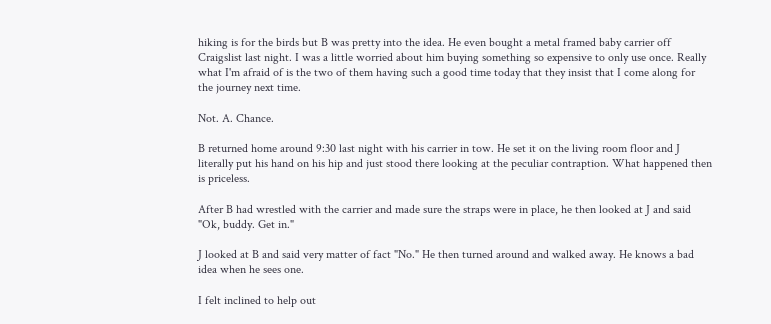hiking is for the birds but B was pretty into the idea. He even bought a metal framed baby carrier off Craigslist last night. I was a little worried about him buying something so expensive to only use once. Really what I'm afraid of is the two of them having such a good time today that they insist that I come along for the journey next time.

Not. A. Chance.

B returned home around 9:30 last night with his carrier in tow. He set it on the living room floor and J literally put his hand on his hip and just stood there looking at the peculiar contraption. What happened then is priceless.

After B had wrestled with the carrier and made sure the straps were in place, he then looked at J and said "Ok, buddy. Get in."

J looked at B and said very matter of fact "No." He then turned around and walked away. He knows a bad idea when he sees one.

I felt inclined to help out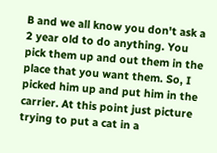B and we all know you don't ask a 2 year old to do anything. You pick them up and out them in the place that you want them. So, I picked him up and put him in the carrier. At this point just picture trying to put a cat in a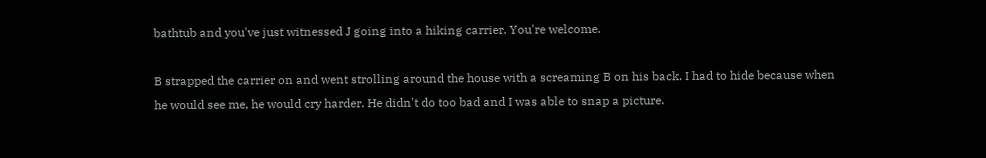bathtub and you've just witnessed J going into a hiking carrier. You're welcome.

B strapped the carrier on and went strolling around the house with a screaming B on his back. I had to hide because when he would see me, he would cry harder. He didn't do too bad and I was able to snap a picture.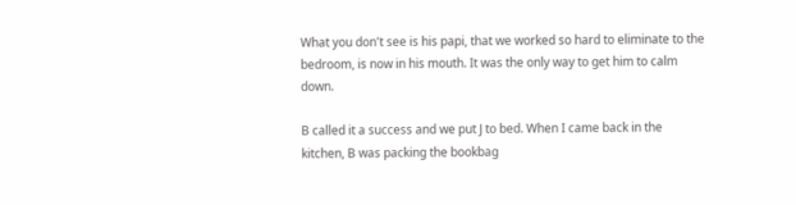What you don't see is his papi, that we worked so hard to eliminate to the bedroom, is now in his mouth. It was the only way to get him to calm down.

B called it a success and we put J to bed. When I came back in the kitchen, B was packing the bookbag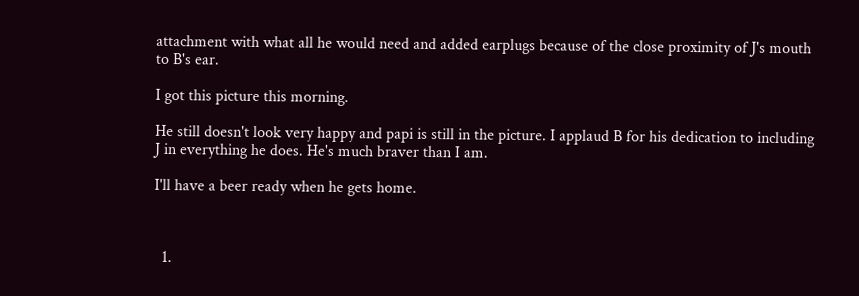attachment with what all he would need and added earplugs because of the close proximity of J's mouth to B's ear.

I got this picture this morning.

He still doesn't look very happy and papi is still in the picture. I applaud B for his dedication to including J in everything he does. He's much braver than I am.

I'll have a beer ready when he gets home.



  1.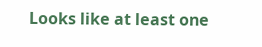Looks like at least one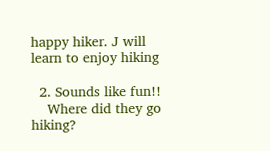happy hiker. J will learn to enjoy hiking

  2. Sounds like fun!!
    Where did they go hiking?